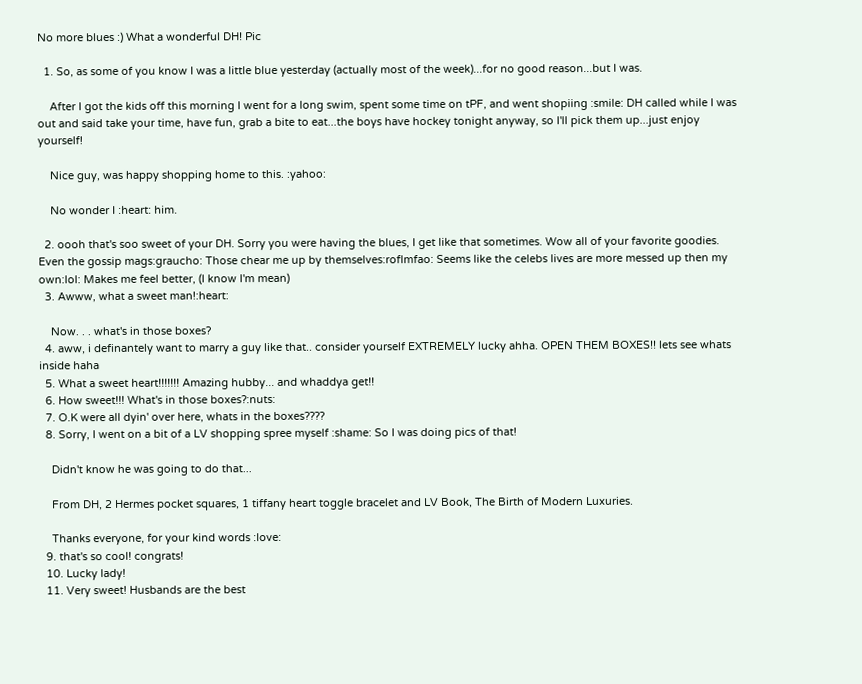No more blues :) What a wonderful DH! Pic

  1. So, as some of you know I was a little blue yesterday (actually most of the week)...for no good reason...but I was.

    After I got the kids off this morning I went for a long swim, spent some time on tPF, and went shopiing :smile: DH called while I was out and said take your time, have fun, grab a bite to eat...the boys have hockey tonight anyway, so I'll pick them up...just enjoy yourself!

    Nice guy, was happy shopping home to this. :yahoo:

    No wonder I :heart: him.

  2. oooh that's soo sweet of your DH. Sorry you were having the blues, I get like that sometimes. Wow all of your favorite goodies. Even the gossip mags:graucho: Those chear me up by themselves:roflmfao: Seems like the celebs lives are more messed up then my own:lol: Makes me feel better, (I know I'm mean)
  3. Awww, what a sweet man!:heart:

    Now. . . what's in those boxes?
  4. aww, i definantely want to marry a guy like that.. consider yourself EXTREMELY lucky ahha. OPEN THEM BOXES!! lets see whats inside haha
  5. What a sweet heart!!!!!!! Amazing hubby... and whaddya get!!
  6. How sweet!!! What's in those boxes?:nuts:
  7. O.K were all dyin' over here, whats in the boxes????
  8. Sorry, I went on a bit of a LV shopping spree myself :shame: So I was doing pics of that!

    Didn't know he was going to do that...

    From DH, 2 Hermes pocket squares, 1 tiffany heart toggle bracelet and LV Book, The Birth of Modern Luxuries.

    Thanks everyone, for your kind words :love:
  9. that's so cool! congrats!
  10. Lucky lady!
  11. Very sweet! Husbands are the best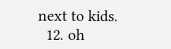next to kids.
  12. oh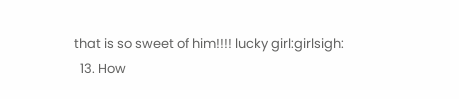that is so sweet of him!!!! lucky girl:girlsigh:
  13. How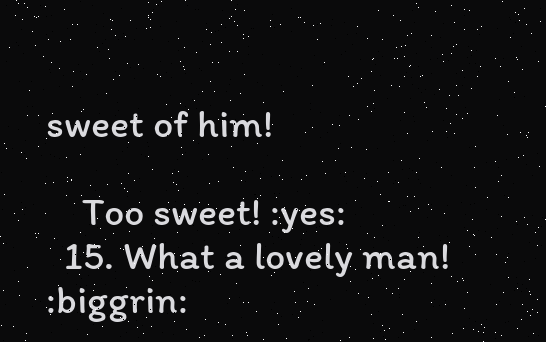sweet of him!

    Too sweet! :yes:
  15. What a lovely man! :biggrin: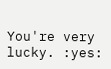You're very lucky. :yes: